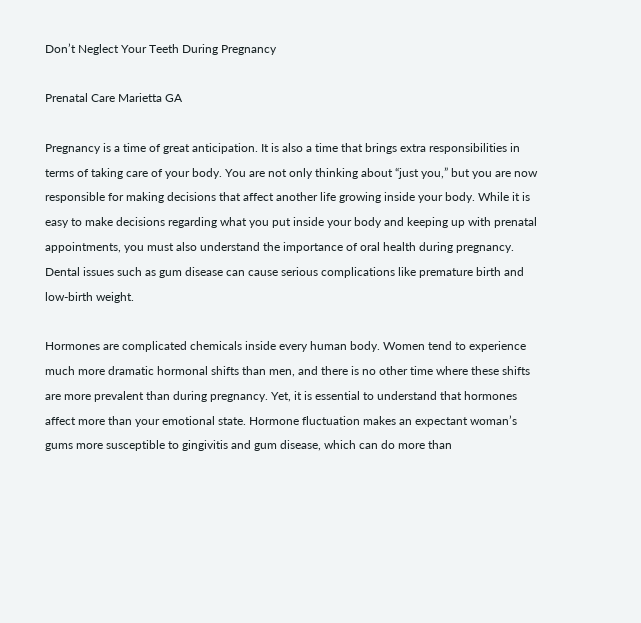Don’t Neglect Your Teeth During Pregnancy

Prenatal Care Marietta GA

Pregnancy is a time of great anticipation. It is also a time that brings extra responsibilities in terms of taking care of your body. You are not only thinking about “just you,” but you are now responsible for making decisions that affect another life growing inside your body. While it is easy to make decisions regarding what you put inside your body and keeping up with prenatal appointments, you must also understand the importance of oral health during pregnancy. Dental issues such as gum disease can cause serious complications like premature birth and low-birth weight.

Hormones are complicated chemicals inside every human body. Women tend to experience much more dramatic hormonal shifts than men, and there is no other time where these shifts are more prevalent than during pregnancy. Yet, it is essential to understand that hormones affect more than your emotional state. Hormone fluctuation makes an expectant woman’s gums more susceptible to gingivitis and gum disease, which can do more than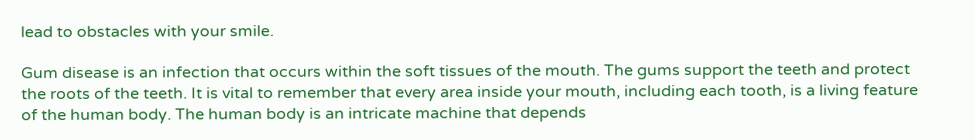lead to obstacles with your smile.

Gum disease is an infection that occurs within the soft tissues of the mouth. The gums support the teeth and protect the roots of the teeth. It is vital to remember that every area inside your mouth, including each tooth, is a living feature of the human body. The human body is an intricate machine that depends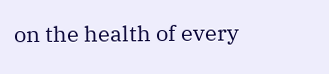on the health of every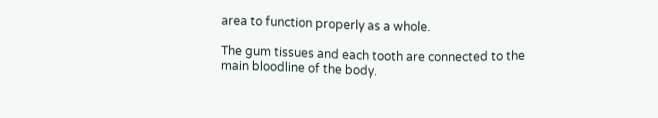area to function properly as a whole.

The gum tissues and each tooth are connected to the main bloodline of the body.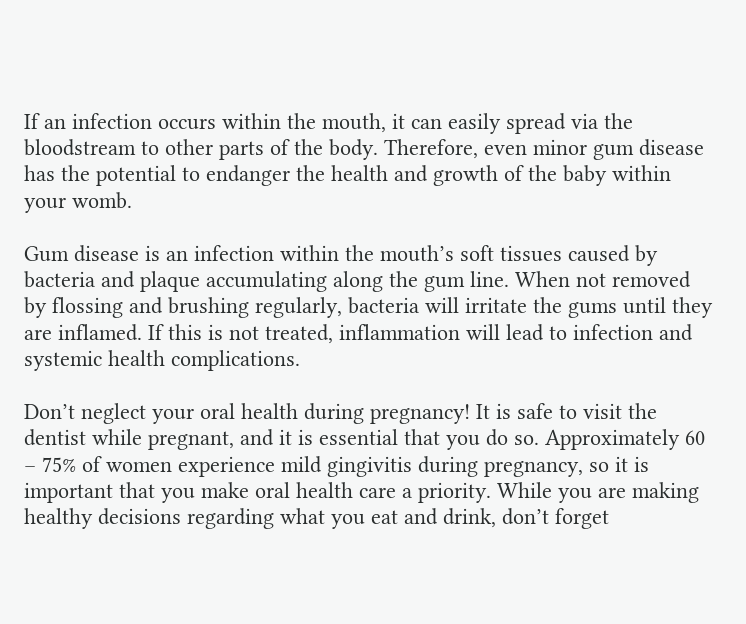If an infection occurs within the mouth, it can easily spread via the bloodstream to other parts of the body. Therefore, even minor gum disease has the potential to endanger the health and growth of the baby within your womb.

Gum disease is an infection within the mouth’s soft tissues caused by bacteria and plaque accumulating along the gum line. When not removed by flossing and brushing regularly, bacteria will irritate the gums until they are inflamed. If this is not treated, inflammation will lead to infection and systemic health complications.

Don’t neglect your oral health during pregnancy! It is safe to visit the dentist while pregnant, and it is essential that you do so. Approximately 60 – 75% of women experience mild gingivitis during pregnancy, so it is important that you make oral health care a priority. While you are making healthy decisions regarding what you eat and drink, don’t forget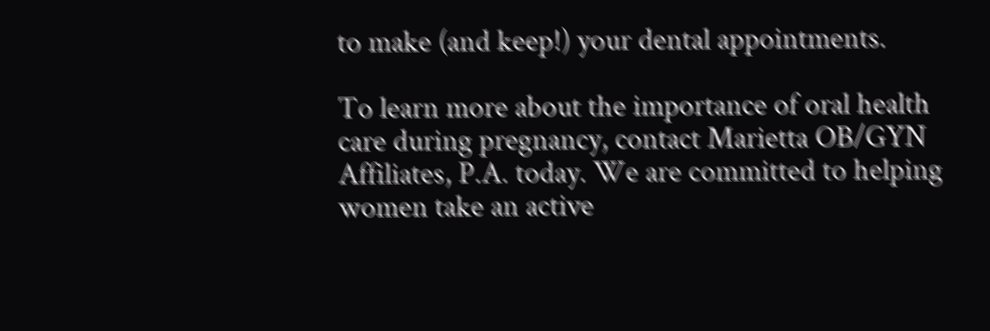to make (and keep!) your dental appointments.

To learn more about the importance of oral health care during pregnancy, contact Marietta OB/GYN Affiliates, P.A. today. We are committed to helping women take an active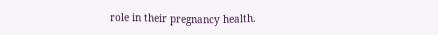role in their pregnancy health.